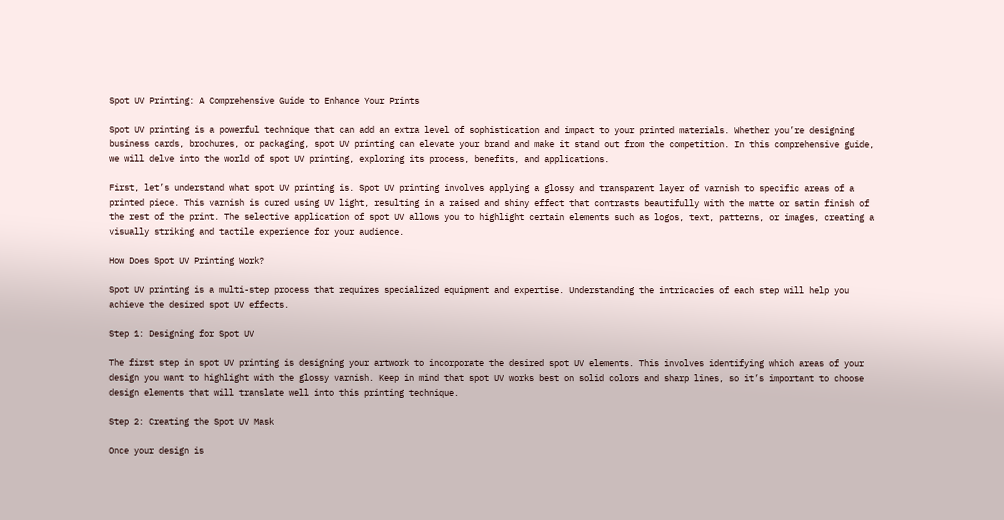Spot UV Printing: A Comprehensive Guide to Enhance Your Prints

Spot UV printing is a powerful technique that can add an extra level of sophistication and impact to your printed materials. Whether you’re designing business cards, brochures, or packaging, spot UV printing can elevate your brand and make it stand out from the competition. In this comprehensive guide, we will delve into the world of spot UV printing, exploring its process, benefits, and applications.

First, let’s understand what spot UV printing is. Spot UV printing involves applying a glossy and transparent layer of varnish to specific areas of a printed piece. This varnish is cured using UV light, resulting in a raised and shiny effect that contrasts beautifully with the matte or satin finish of the rest of the print. The selective application of spot UV allows you to highlight certain elements such as logos, text, patterns, or images, creating a visually striking and tactile experience for your audience.

How Does Spot UV Printing Work?

Spot UV printing is a multi-step process that requires specialized equipment and expertise. Understanding the intricacies of each step will help you achieve the desired spot UV effects.

Step 1: Designing for Spot UV

The first step in spot UV printing is designing your artwork to incorporate the desired spot UV elements. This involves identifying which areas of your design you want to highlight with the glossy varnish. Keep in mind that spot UV works best on solid colors and sharp lines, so it’s important to choose design elements that will translate well into this printing technique.

Step 2: Creating the Spot UV Mask

Once your design is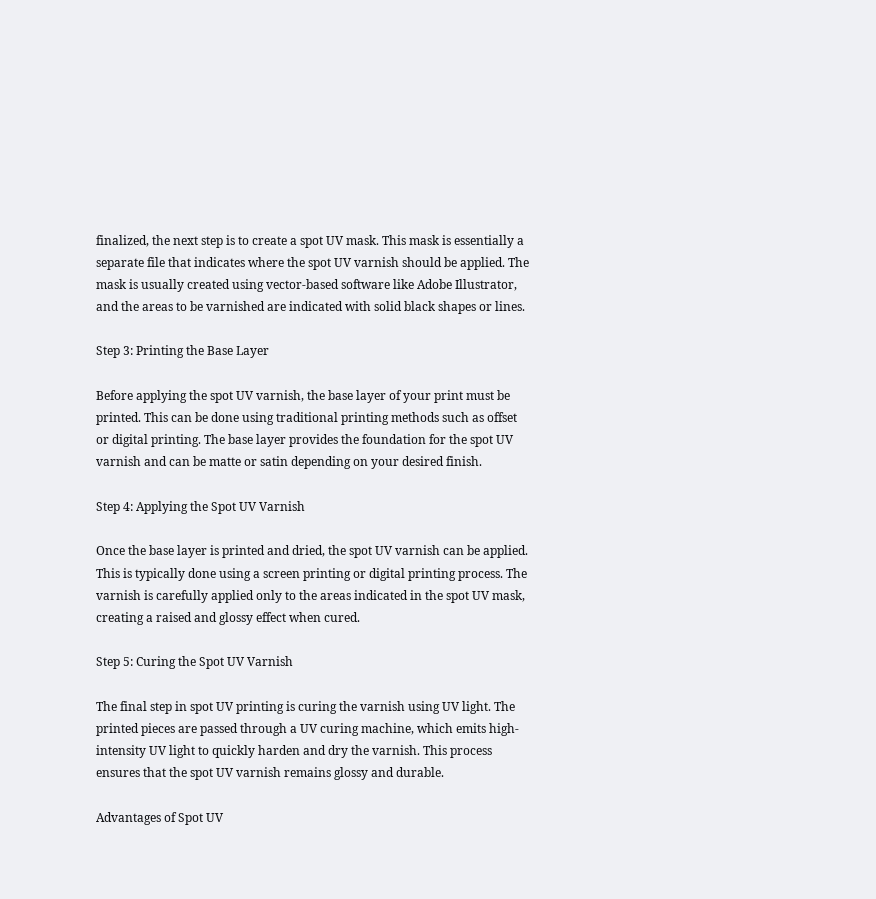finalized, the next step is to create a spot UV mask. This mask is essentially a separate file that indicates where the spot UV varnish should be applied. The mask is usually created using vector-based software like Adobe Illustrator, and the areas to be varnished are indicated with solid black shapes or lines.

Step 3: Printing the Base Layer

Before applying the spot UV varnish, the base layer of your print must be printed. This can be done using traditional printing methods such as offset or digital printing. The base layer provides the foundation for the spot UV varnish and can be matte or satin depending on your desired finish.

Step 4: Applying the Spot UV Varnish

Once the base layer is printed and dried, the spot UV varnish can be applied. This is typically done using a screen printing or digital printing process. The varnish is carefully applied only to the areas indicated in the spot UV mask, creating a raised and glossy effect when cured.

Step 5: Curing the Spot UV Varnish

The final step in spot UV printing is curing the varnish using UV light. The printed pieces are passed through a UV curing machine, which emits high-intensity UV light to quickly harden and dry the varnish. This process ensures that the spot UV varnish remains glossy and durable.

Advantages of Spot UV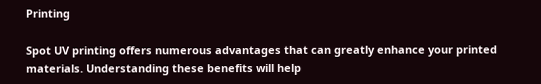Printing

Spot UV printing offers numerous advantages that can greatly enhance your printed materials. Understanding these benefits will help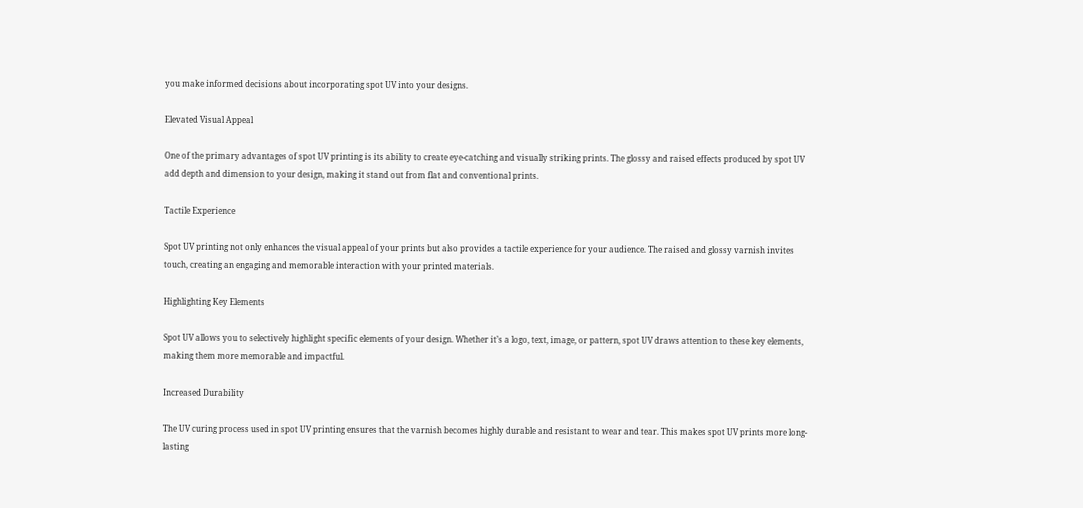you make informed decisions about incorporating spot UV into your designs.

Elevated Visual Appeal

One of the primary advantages of spot UV printing is its ability to create eye-catching and visually striking prints. The glossy and raised effects produced by spot UV add depth and dimension to your design, making it stand out from flat and conventional prints.

Tactile Experience

Spot UV printing not only enhances the visual appeal of your prints but also provides a tactile experience for your audience. The raised and glossy varnish invites touch, creating an engaging and memorable interaction with your printed materials.

Highlighting Key Elements

Spot UV allows you to selectively highlight specific elements of your design. Whether it’s a logo, text, image, or pattern, spot UV draws attention to these key elements, making them more memorable and impactful.

Increased Durability

The UV curing process used in spot UV printing ensures that the varnish becomes highly durable and resistant to wear and tear. This makes spot UV prints more long-lasting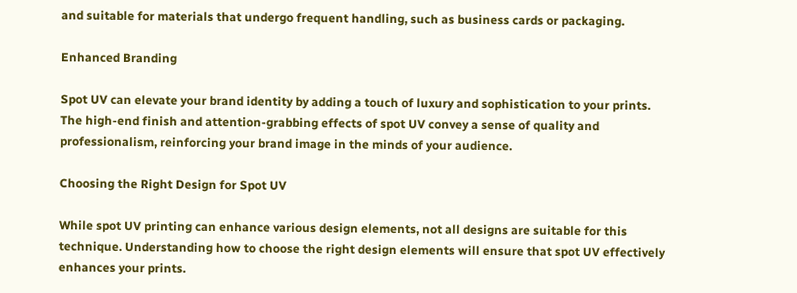and suitable for materials that undergo frequent handling, such as business cards or packaging.

Enhanced Branding

Spot UV can elevate your brand identity by adding a touch of luxury and sophistication to your prints. The high-end finish and attention-grabbing effects of spot UV convey a sense of quality and professionalism, reinforcing your brand image in the minds of your audience.

Choosing the Right Design for Spot UV

While spot UV printing can enhance various design elements, not all designs are suitable for this technique. Understanding how to choose the right design elements will ensure that spot UV effectively enhances your prints.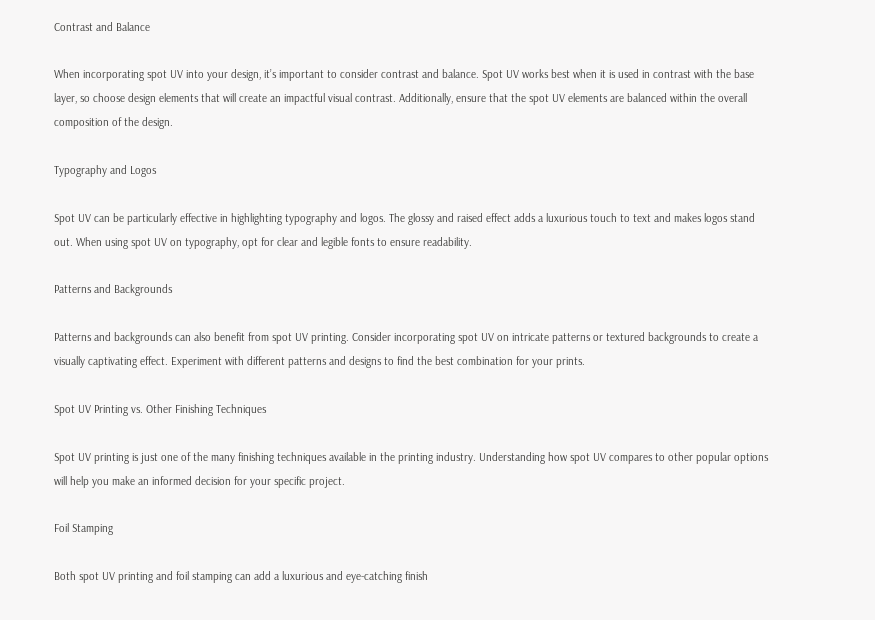Contrast and Balance

When incorporating spot UV into your design, it’s important to consider contrast and balance. Spot UV works best when it is used in contrast with the base layer, so choose design elements that will create an impactful visual contrast. Additionally, ensure that the spot UV elements are balanced within the overall composition of the design.

Typography and Logos

Spot UV can be particularly effective in highlighting typography and logos. The glossy and raised effect adds a luxurious touch to text and makes logos stand out. When using spot UV on typography, opt for clear and legible fonts to ensure readability.

Patterns and Backgrounds

Patterns and backgrounds can also benefit from spot UV printing. Consider incorporating spot UV on intricate patterns or textured backgrounds to create a visually captivating effect. Experiment with different patterns and designs to find the best combination for your prints.

Spot UV Printing vs. Other Finishing Techniques

Spot UV printing is just one of the many finishing techniques available in the printing industry. Understanding how spot UV compares to other popular options will help you make an informed decision for your specific project.

Foil Stamping

Both spot UV printing and foil stamping can add a luxurious and eye-catching finish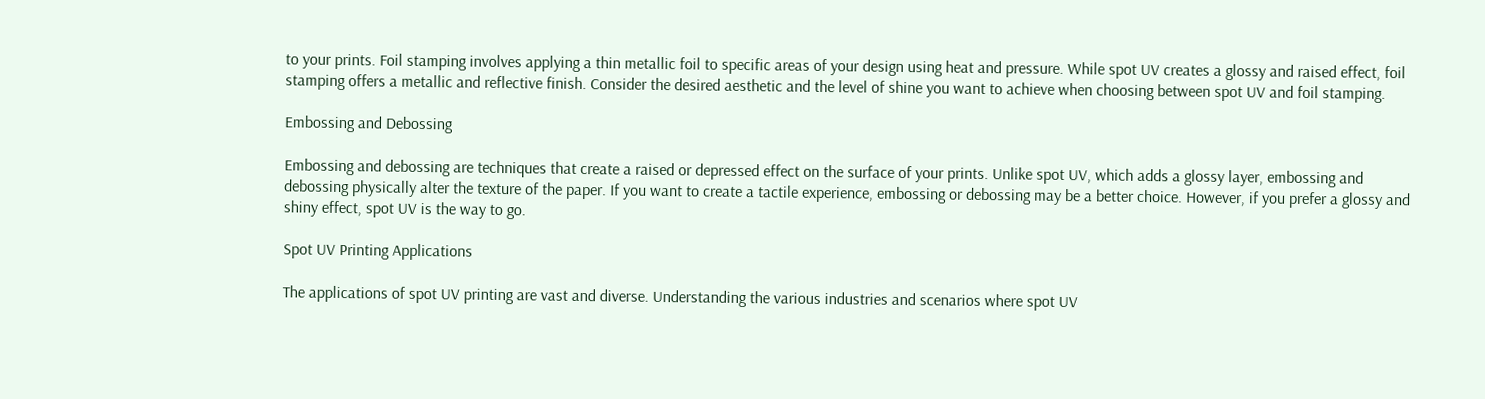to your prints. Foil stamping involves applying a thin metallic foil to specific areas of your design using heat and pressure. While spot UV creates a glossy and raised effect, foil stamping offers a metallic and reflective finish. Consider the desired aesthetic and the level of shine you want to achieve when choosing between spot UV and foil stamping.

Embossing and Debossing

Embossing and debossing are techniques that create a raised or depressed effect on the surface of your prints. Unlike spot UV, which adds a glossy layer, embossing and debossing physically alter the texture of the paper. If you want to create a tactile experience, embossing or debossing may be a better choice. However, if you prefer a glossy and shiny effect, spot UV is the way to go.

Spot UV Printing Applications

The applications of spot UV printing are vast and diverse. Understanding the various industries and scenarios where spot UV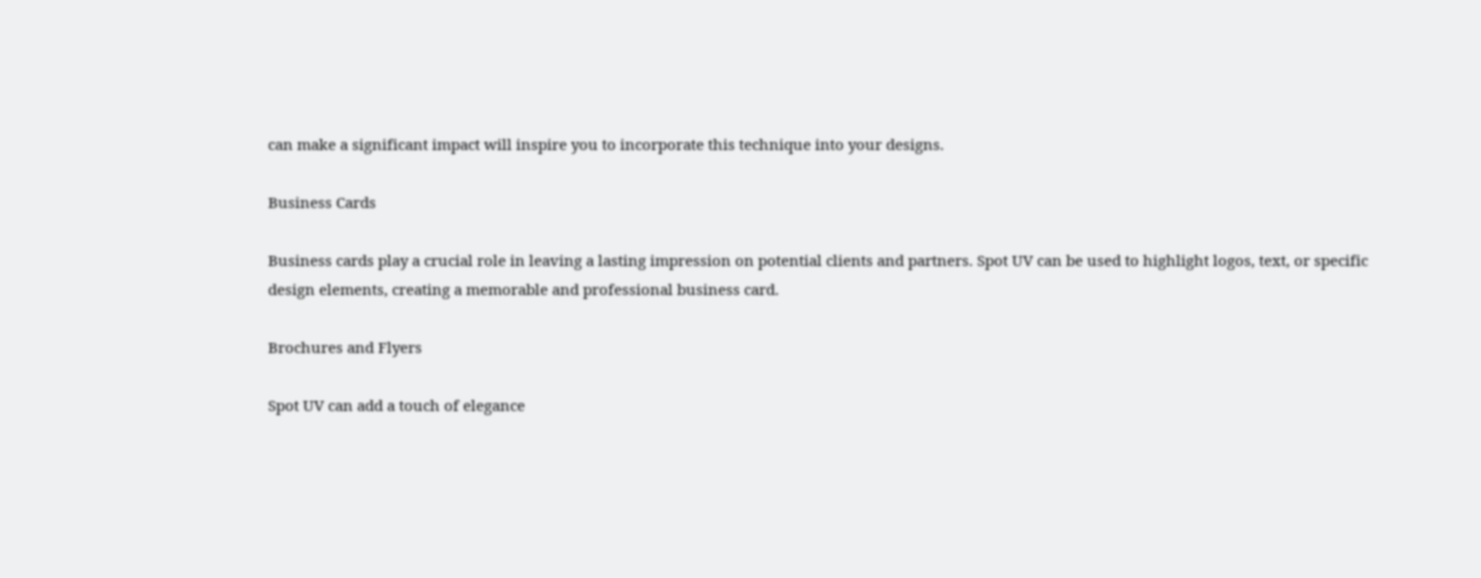can make a significant impact will inspire you to incorporate this technique into your designs.

Business Cards

Business cards play a crucial role in leaving a lasting impression on potential clients and partners. Spot UV can be used to highlight logos, text, or specific design elements, creating a memorable and professional business card.

Brochures and Flyers

Spot UV can add a touch of elegance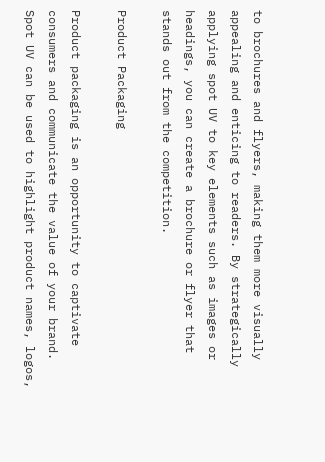to brochures and flyers, making them more visually appealing and enticing to readers. By strategically applying spot UV to key elements such as images or headings, you can create a brochure or flyer that stands out from the competition.

Product Packaging

Product packaging is an opportunity to captivate consumers and communicate the value of your brand. Spot UV can be used to highlight product names, logos,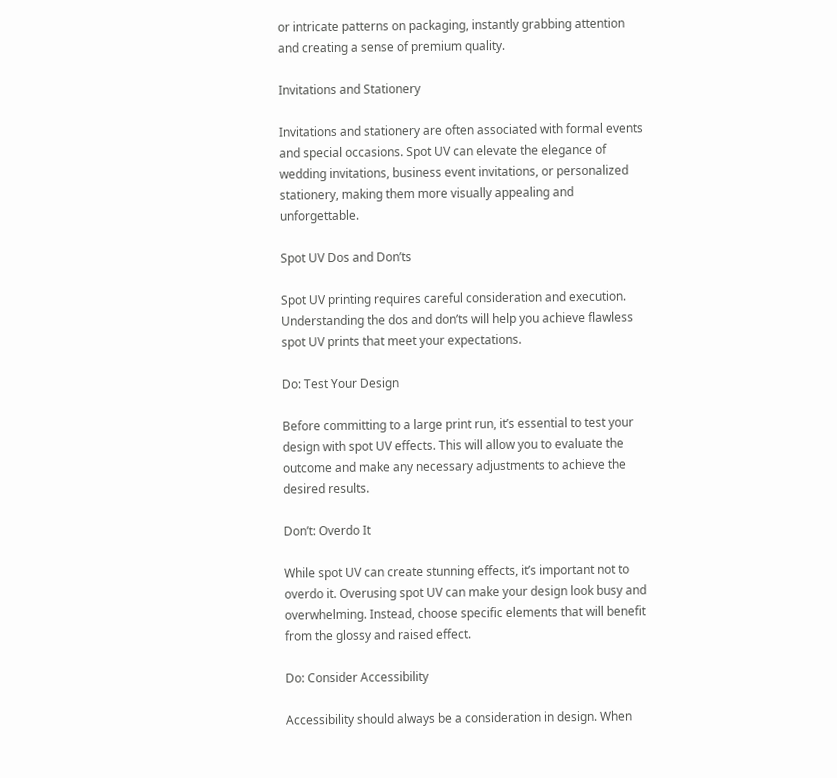or intricate patterns on packaging, instantly grabbing attention and creating a sense of premium quality.

Invitations and Stationery

Invitations and stationery are often associated with formal events and special occasions. Spot UV can elevate the elegance of wedding invitations, business event invitations, or personalized stationery, making them more visually appealing and unforgettable.

Spot UV Dos and Don’ts

Spot UV printing requires careful consideration and execution. Understanding the dos and don’ts will help you achieve flawless spot UV prints that meet your expectations.

Do: Test Your Design

Before committing to a large print run, it’s essential to test your design with spot UV effects. This will allow you to evaluate the outcome and make any necessary adjustments to achieve the desired results.

Don’t: Overdo It

While spot UV can create stunning effects, it’s important not to overdo it. Overusing spot UV can make your design look busy and overwhelming. Instead, choose specific elements that will benefit from the glossy and raised effect.

Do: Consider Accessibility

Accessibility should always be a consideration in design. When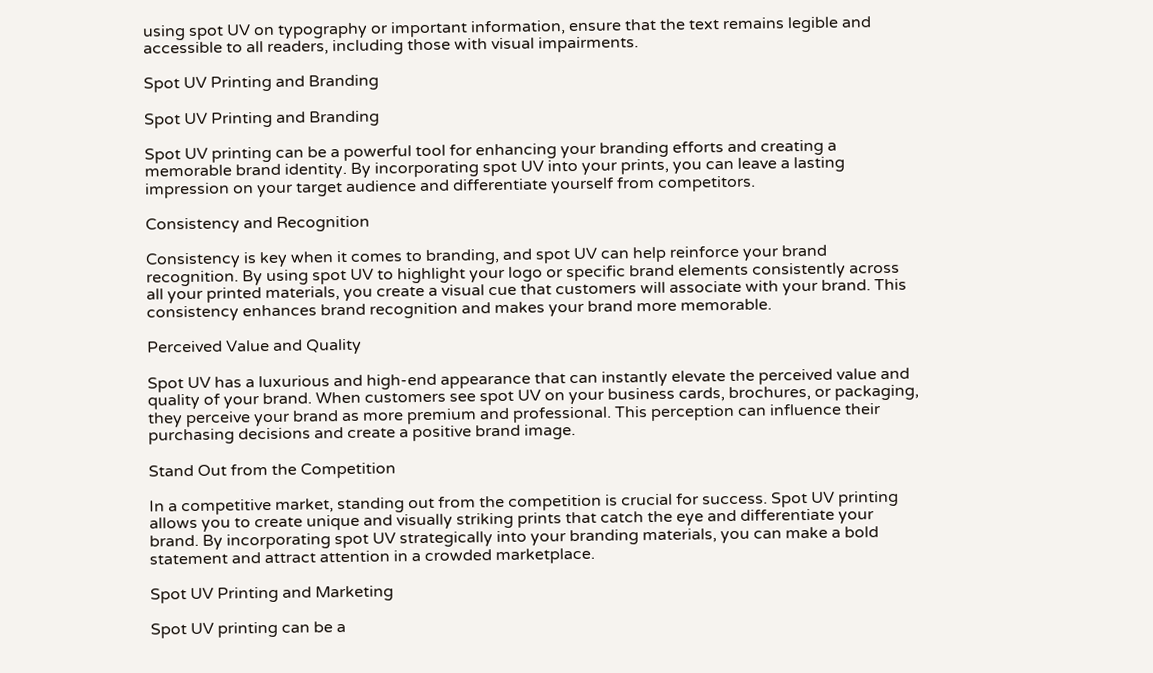using spot UV on typography or important information, ensure that the text remains legible and accessible to all readers, including those with visual impairments.

Spot UV Printing and Branding

Spot UV Printing and Branding

Spot UV printing can be a powerful tool for enhancing your branding efforts and creating a memorable brand identity. By incorporating spot UV into your prints, you can leave a lasting impression on your target audience and differentiate yourself from competitors.

Consistency and Recognition

Consistency is key when it comes to branding, and spot UV can help reinforce your brand recognition. By using spot UV to highlight your logo or specific brand elements consistently across all your printed materials, you create a visual cue that customers will associate with your brand. This consistency enhances brand recognition and makes your brand more memorable.

Perceived Value and Quality

Spot UV has a luxurious and high-end appearance that can instantly elevate the perceived value and quality of your brand. When customers see spot UV on your business cards, brochures, or packaging, they perceive your brand as more premium and professional. This perception can influence their purchasing decisions and create a positive brand image.

Stand Out from the Competition

In a competitive market, standing out from the competition is crucial for success. Spot UV printing allows you to create unique and visually striking prints that catch the eye and differentiate your brand. By incorporating spot UV strategically into your branding materials, you can make a bold statement and attract attention in a crowded marketplace.

Spot UV Printing and Marketing

Spot UV printing can be a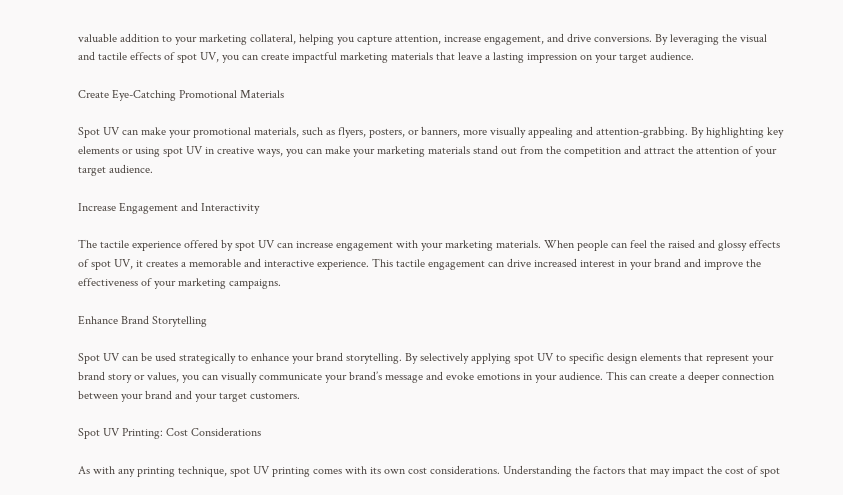valuable addition to your marketing collateral, helping you capture attention, increase engagement, and drive conversions. By leveraging the visual and tactile effects of spot UV, you can create impactful marketing materials that leave a lasting impression on your target audience.

Create Eye-Catching Promotional Materials

Spot UV can make your promotional materials, such as flyers, posters, or banners, more visually appealing and attention-grabbing. By highlighting key elements or using spot UV in creative ways, you can make your marketing materials stand out from the competition and attract the attention of your target audience.

Increase Engagement and Interactivity

The tactile experience offered by spot UV can increase engagement with your marketing materials. When people can feel the raised and glossy effects of spot UV, it creates a memorable and interactive experience. This tactile engagement can drive increased interest in your brand and improve the effectiveness of your marketing campaigns.

Enhance Brand Storytelling

Spot UV can be used strategically to enhance your brand storytelling. By selectively applying spot UV to specific design elements that represent your brand story or values, you can visually communicate your brand’s message and evoke emotions in your audience. This can create a deeper connection between your brand and your target customers.

Spot UV Printing: Cost Considerations

As with any printing technique, spot UV printing comes with its own cost considerations. Understanding the factors that may impact the cost of spot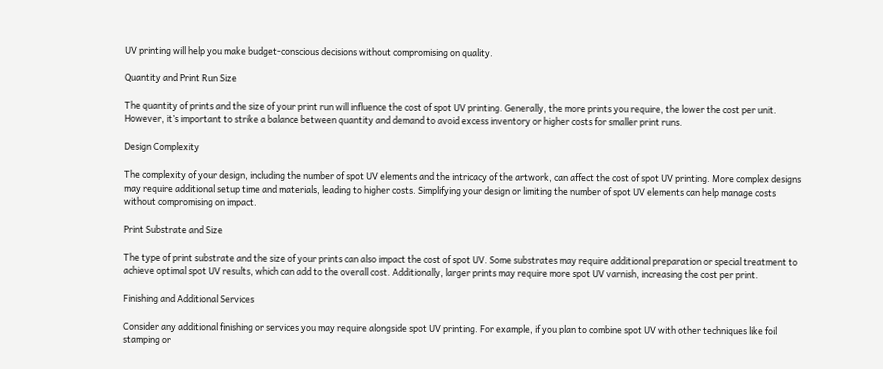UV printing will help you make budget-conscious decisions without compromising on quality.

Quantity and Print Run Size

The quantity of prints and the size of your print run will influence the cost of spot UV printing. Generally, the more prints you require, the lower the cost per unit. However, it’s important to strike a balance between quantity and demand to avoid excess inventory or higher costs for smaller print runs.

Design Complexity

The complexity of your design, including the number of spot UV elements and the intricacy of the artwork, can affect the cost of spot UV printing. More complex designs may require additional setup time and materials, leading to higher costs. Simplifying your design or limiting the number of spot UV elements can help manage costs without compromising on impact.

Print Substrate and Size

The type of print substrate and the size of your prints can also impact the cost of spot UV. Some substrates may require additional preparation or special treatment to achieve optimal spot UV results, which can add to the overall cost. Additionally, larger prints may require more spot UV varnish, increasing the cost per print.

Finishing and Additional Services

Consider any additional finishing or services you may require alongside spot UV printing. For example, if you plan to combine spot UV with other techniques like foil stamping or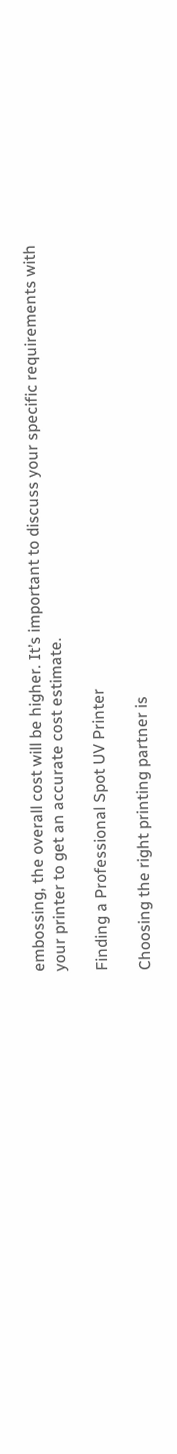embossing, the overall cost will be higher. It’s important to discuss your specific requirements with your printer to get an accurate cost estimate.

Finding a Professional Spot UV Printer

Choosing the right printing partner is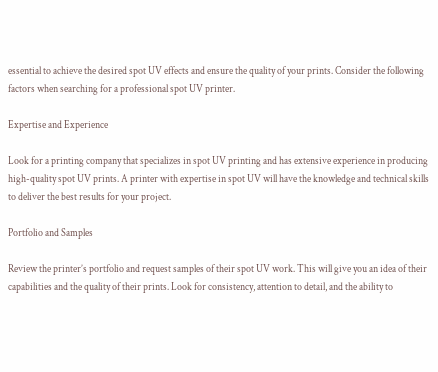essential to achieve the desired spot UV effects and ensure the quality of your prints. Consider the following factors when searching for a professional spot UV printer.

Expertise and Experience

Look for a printing company that specializes in spot UV printing and has extensive experience in producing high-quality spot UV prints. A printer with expertise in spot UV will have the knowledge and technical skills to deliver the best results for your project.

Portfolio and Samples

Review the printer’s portfolio and request samples of their spot UV work. This will give you an idea of their capabilities and the quality of their prints. Look for consistency, attention to detail, and the ability to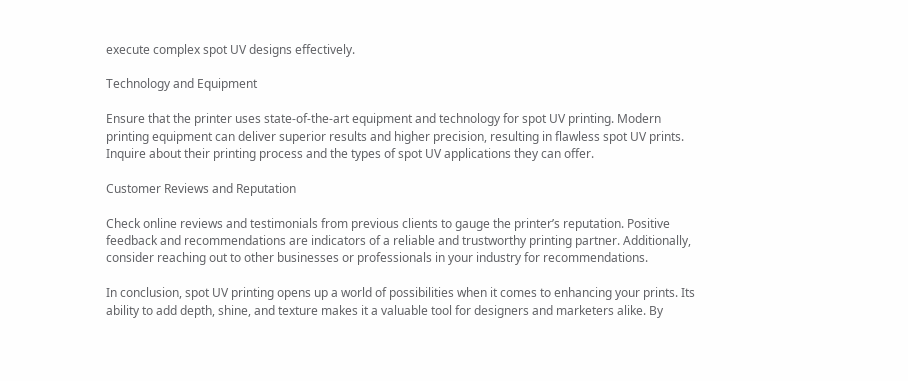execute complex spot UV designs effectively.

Technology and Equipment

Ensure that the printer uses state-of-the-art equipment and technology for spot UV printing. Modern printing equipment can deliver superior results and higher precision, resulting in flawless spot UV prints. Inquire about their printing process and the types of spot UV applications they can offer.

Customer Reviews and Reputation

Check online reviews and testimonials from previous clients to gauge the printer’s reputation. Positive feedback and recommendations are indicators of a reliable and trustworthy printing partner. Additionally, consider reaching out to other businesses or professionals in your industry for recommendations.

In conclusion, spot UV printing opens up a world of possibilities when it comes to enhancing your prints. Its ability to add depth, shine, and texture makes it a valuable tool for designers and marketers alike. By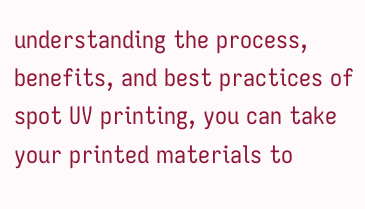understanding the process, benefits, and best practices of spot UV printing, you can take your printed materials to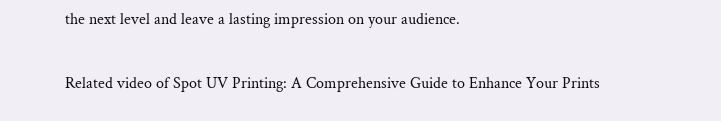the next level and leave a lasting impression on your audience.

Related video of Spot UV Printing: A Comprehensive Guide to Enhance Your Prints